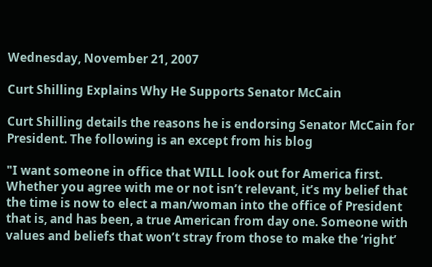Wednesday, November 21, 2007

Curt Shilling Explains Why He Supports Senator McCain

Curt Shilling details the reasons he is endorsing Senator McCain for President. The following is an except from his blog

"I want someone in office that WILL look out for America first. Whether you agree with me or not isn’t relevant, it’s my belief that the time is now to elect a man/woman into the office of President that is, and has been, a true American from day one. Someone with values and beliefs that won’t stray from those to make the ‘right’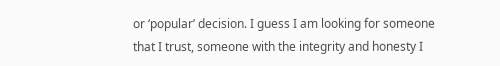or ‘popular’ decision. I guess I am looking for someone that I trust, someone with the integrity and honesty I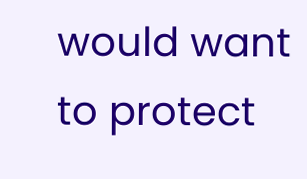would want to protect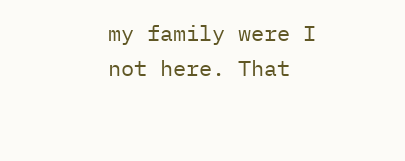my family were I not here. That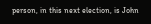person, in this next election, is John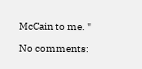McCain to me. "

No comments: